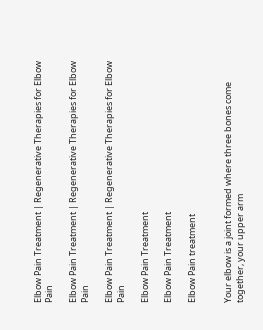Elbow Pain Treatment | Regenerative Therapies for Elbow Pain

Elbow Pain Treatment | Regenerative Therapies for Elbow Pain

Elbow Pain Treatment | Regenerative Therapies for Elbow Pain

Elbow Pain Treatment

Elbow Pain Treatment

Elbow Pain treatment


Your elbow is a joint formed where three bones come together, your upper arm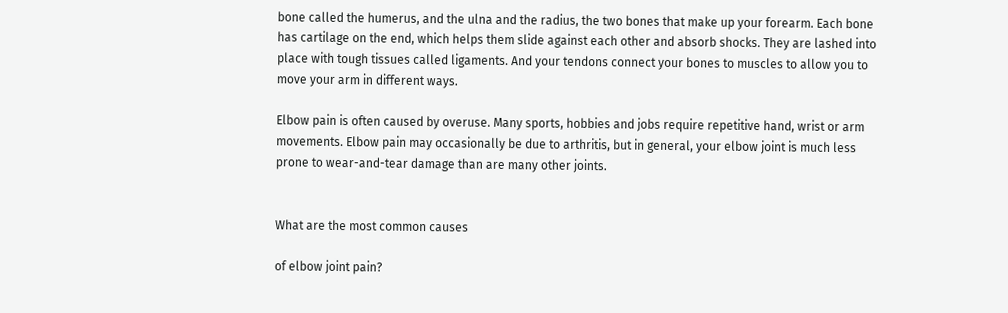bone called the humerus, and the ulna and the radius, the two bones that make up your forearm. Each bone has cartilage on the end, which helps them slide against each other and absorb shocks. They are lashed into place with tough tissues called ligaments. And your tendons connect your bones to muscles to allow you to move your arm in different ways.

Elbow pain is often caused by overuse. Many sports, hobbies and jobs require repetitive hand, wrist or arm movements. Elbow pain may occasionally be due to arthritis, but in general, your elbow joint is much less prone to wear-and-tear damage than are many other joints.


What are the most common causes

of elbow joint pain?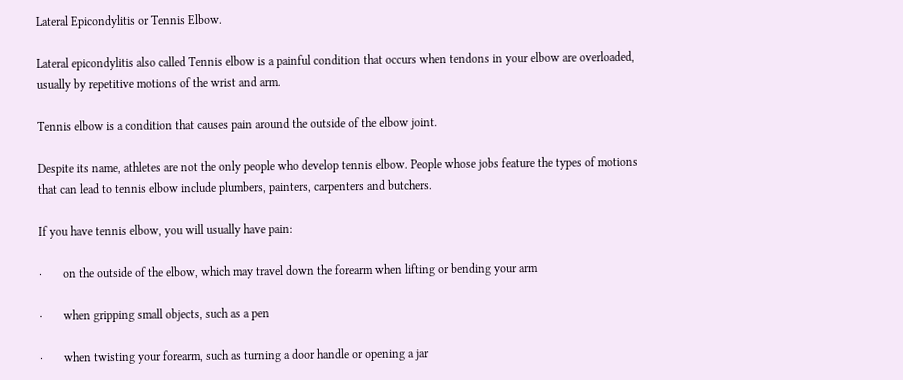Lateral Epicondylitis or Tennis Elbow.

Lateral epicondylitis also called Tennis elbow is a painful condition that occurs when tendons in your elbow are overloaded, usually by repetitive motions of the wrist and arm.

Tennis elbow is a condition that causes pain around the outside of the elbow joint.

Despite its name, athletes are not the only people who develop tennis elbow. People whose jobs feature the types of motions that can lead to tennis elbow include plumbers, painters, carpenters and butchers.

If you have tennis elbow, you will usually have pain:

·       on the outside of the elbow, which may travel down the forearm when lifting or bending your arm

·       when gripping small objects, such as a pen

·       when twisting your forearm, such as turning a door handle or opening a jar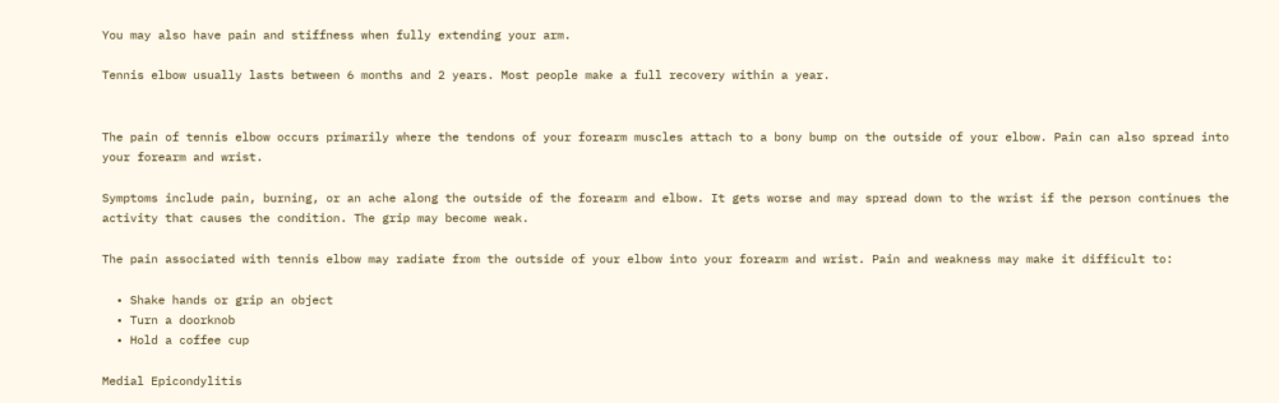You may also have pain and stiffness when fully extending your arm.

Tennis elbow usually lasts between 6 months and 2 years. Most people make a full recovery within a year.


The pain of tennis elbow occurs primarily where the tendons of your forearm muscles attach to a bony bump on the outside of your elbow. Pain can also spread into your forearm and wrist.

Symptoms include pain, burning, or an ache along the outside of the forearm and elbow. It gets worse and may spread down to the wrist if the person continues the activity that causes the condition. The grip may become weak.

The pain associated with tennis elbow may radiate from the outside of your elbow into your forearm and wrist. Pain and weakness may make it difficult to:

  • Shake hands or grip an object
  • Turn a doorknob
  • Hold a coffee cup

Medial Epicondylitis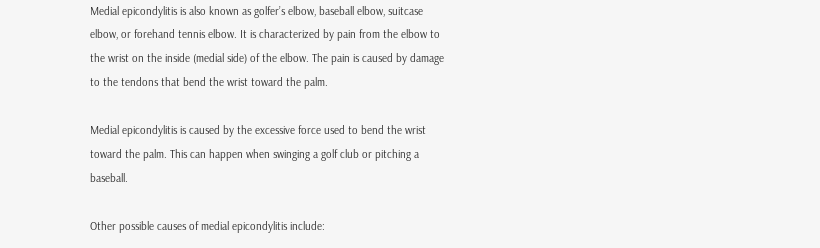Medial epicondylitis is also known as golfer’s elbow, baseball elbow, suitcase elbow, or forehand tennis elbow. It is characterized by pain from the elbow to the wrist on the inside (medial side) of the elbow. The pain is caused by damage to the tendons that bend the wrist toward the palm.

Medial epicondylitis is caused by the excessive force used to bend the wrist toward the palm. This can happen when swinging a golf club or pitching a baseball.

Other possible causes of medial epicondylitis include: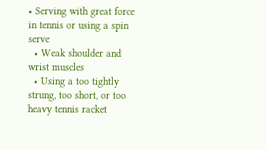• Serving with great force in tennis or using a spin serve
  • Weak shoulder and wrist muscles
  • Using a too tightly strung, too short, or too heavy tennis racket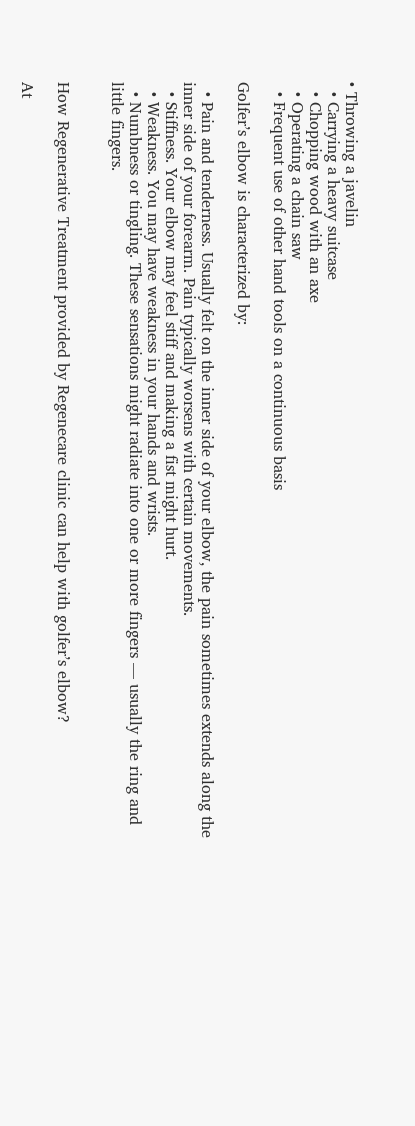• Throwing a javelin
  • Carrying a heavy suitcase
  • Chopping wood with an axe
  • Operating a chain saw
  • Frequent use of other hand tools on a continuous basis

Golfer’s elbow is characterized by:

  • Pain and tenderness. Usually felt on the inner side of your elbow, the pain sometimes extends along the inner side of your forearm. Pain typically worsens with certain movements.
  • Stiffness. Your elbow may feel stiff and making a fist might hurt.
  • Weakness. You may have weakness in your hands and wrists.
  • Numbness or tingling. These sensations might radiate into one or more fingers — usually the ring and little fingers.


How Regenerative Treatment provided by Regenecare clinic can help with golfer’s elbow?

At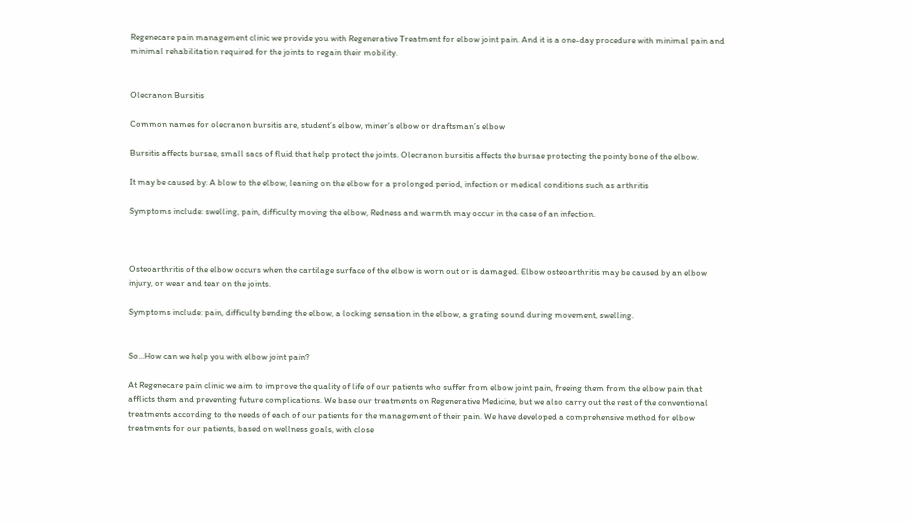Regenecare pain management clinic we provide you with Regenerative Treatment for elbow joint pain. And it is a one-day procedure with minimal pain and minimal rehabilitation required for the joints to regain their mobility.


Olecranon Bursitis

Common names for olecranon bursitis are, student’s elbow, miner’s elbow or draftsman’s elbow

Bursitis affects bursae, small sacs of fluid that help protect the joints. Olecranon bursitis affects the bursae protecting the pointy bone of the elbow.

It may be caused by: A blow to the elbow, leaning on the elbow for a prolonged period, infection or medical conditions such as arthritis

Symptoms include: swelling, pain, difficulty moving the elbow, Redness and warmth may occur in the case of an infection.



Osteoarthritis of the elbow occurs when the cartilage surface of the elbow is worn out or is damaged. Elbow osteoarthritis may be caused by an elbow injury, or wear and tear on the joints.

Symptoms include: pain, difficulty bending the elbow, a locking sensation in the elbow, a grating sound during movement, swelling.


So…How can we help you with elbow joint pain?

At Regenecare pain clinic we aim to improve the quality of life of our patients who suffer from elbow joint pain, freeing them from the elbow pain that afflicts them and preventing future complications. We base our treatments on Regenerative Medicine, but we also carry out the rest of the conventional treatments according to the needs of each of our patients for the management of their pain. We have developed a comprehensive method for elbow treatments for our patients, based on wellness goals, with close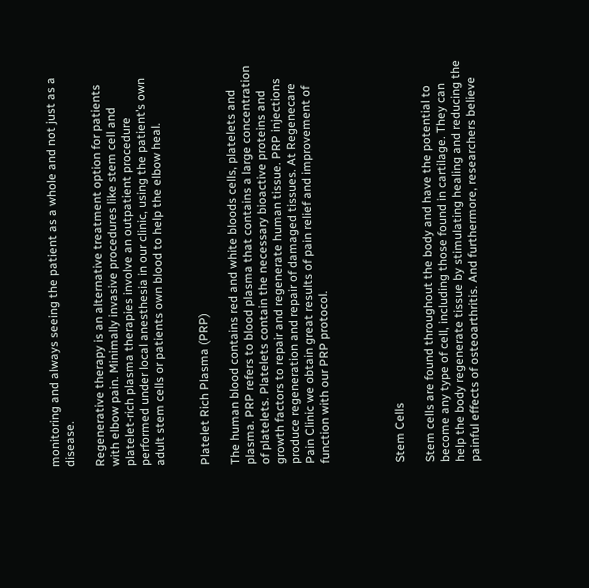monitoring and always seeing the patient as a whole and not just as a disease.

Regenerative therapy is an alternative treatment option for patients with elbow pain. Minimally invasive procedures like stem cell and platelet-rich plasma therapies involve an outpatient procedure performed under local anesthesia in our clinic, using the patient’s own adult stem cells or patients own blood to help the elbow heal.


Platelet Rich Plasma (PRP)

The human blood contains red and white bloods cells, platelets and plasma. PRP refers to blood plasma that contains a large concentration of platelets. Platelets contain the necessary bioactive proteins and growth factors to repair and regenerate human tissue. PRP injections produce regeneration and repair of damaged tissues. At Regenecare Pain Clinic we obtain great results of pain relief and improvement of function with our PRP protocol.




Stem Cells

Stem cells are found throughout the body and have the potential to become any type of cell, including those found in cartilage. They can help the body regenerate tissue by stimulating healing and reducing the painful effects of osteoarthritis. And furthermore, researchers believe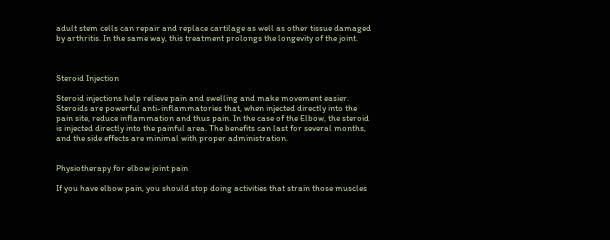adult stem cells can repair and replace cartilage as well as other tissue damaged by arthritis. In the same way, this treatment prolongs the longevity of the joint.



Steroid Injection

Steroid injections help relieve pain and swelling and make movement easier. Steroids are powerful anti-inflammatories that, when injected directly into the pain site, reduce inflammation and thus pain. In the case of the Elbow, the steroid is injected directly into the painful area. The benefits can last for several months, and the side effects are minimal with proper administration.


Physiotherapy for elbow joint pain

If you have elbow pain, you should stop doing activities that strain those muscles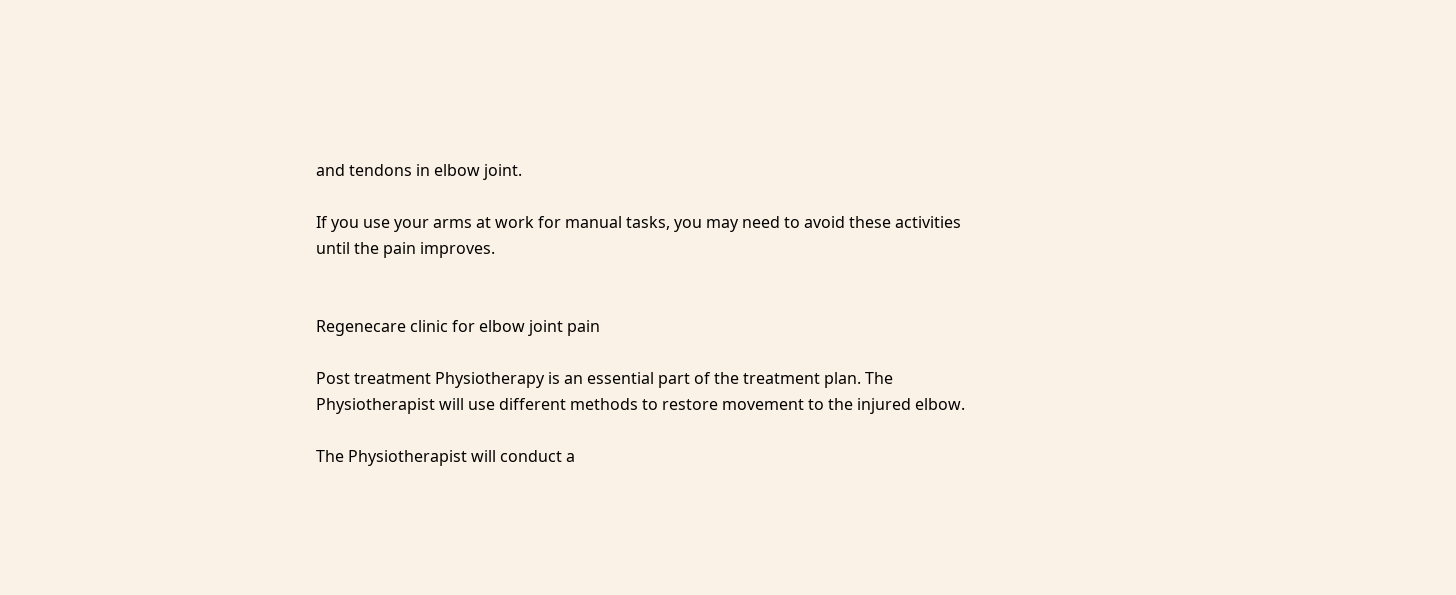and tendons in elbow joint.

If you use your arms at work for manual tasks, you may need to avoid these activities until the pain improves.


Regenecare clinic for elbow joint pain

Post treatment Physiotherapy is an essential part of the treatment plan. The Physiotherapist will use different methods to restore movement to the injured elbow.

The Physiotherapist will conduct a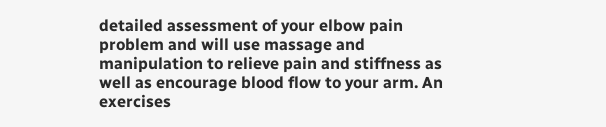detailed assessment of your elbow pain problem and will use massage and manipulation to relieve pain and stiffness as well as encourage blood flow to your arm. An exercises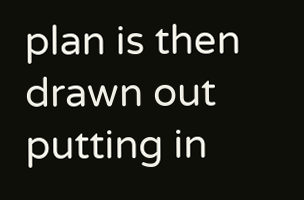plan is then drawn out putting in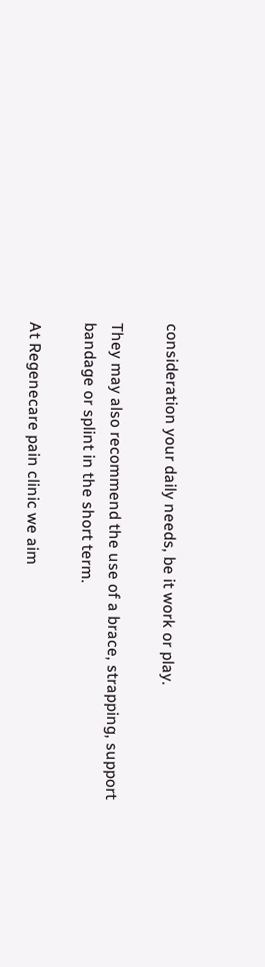consideration your daily needs, be it work or play.

They may also recommend the use of a brace, strapping, support bandage or splint in the short term.

At Regenecare pain clinic we aim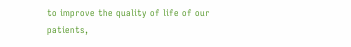to improve the quality of life of our patients,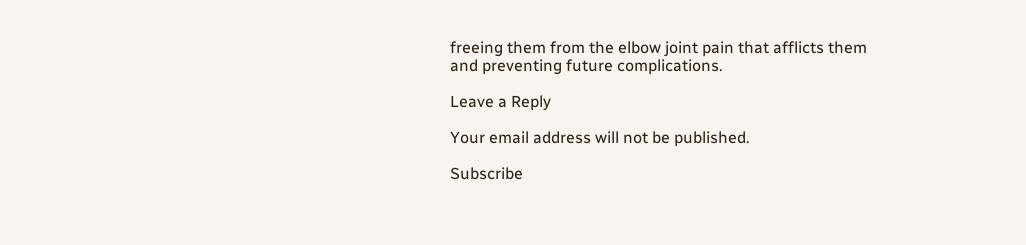freeing them from the elbow joint pain that afflicts them and preventing future complications.

Leave a Reply

Your email address will not be published.

Subscribe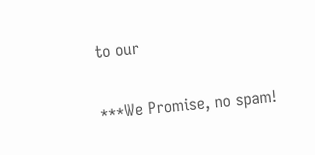to our

***We Promise, no spam!